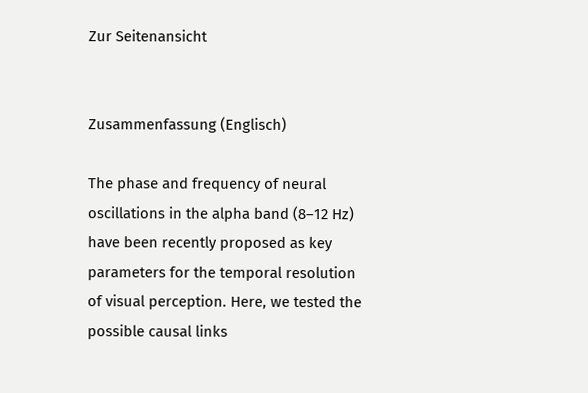Zur Seitenansicht


Zusammenfassung (Englisch)

The phase and frequency of neural oscillations in the alpha band (8–12 Hz) have been recently proposed as key parameters for the temporal resolution of visual perception. Here, we tested the possible causal links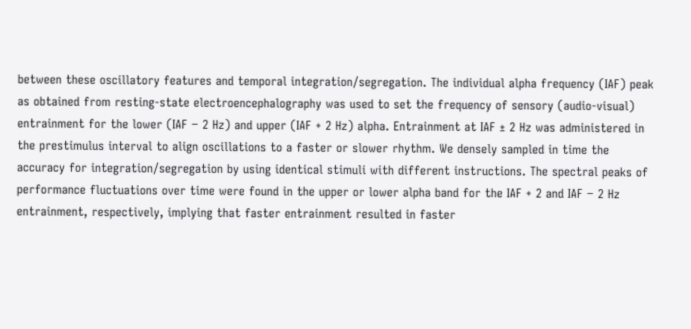between these oscillatory features and temporal integration/segregation. The individual alpha frequency (IAF) peak as obtained from resting-state electroencephalography was used to set the frequency of sensory (audio-visual) entrainment for the lower (IAF − 2 Hz) and upper (IAF + 2 Hz) alpha. Entrainment at IAF ± 2 Hz was administered in the prestimulus interval to align oscillations to a faster or slower rhythm. We densely sampled in time the accuracy for integration/segregation by using identical stimuli with different instructions. The spectral peaks of performance fluctuations over time were found in the upper or lower alpha band for the IAF + 2 and IAF − 2 Hz entrainment, respectively, implying that faster entrainment resulted in faster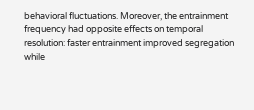behavioral fluctuations. Moreover, the entrainment frequency had opposite effects on temporal resolution: faster entrainment improved segregation while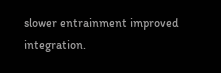slower entrainment improved integration.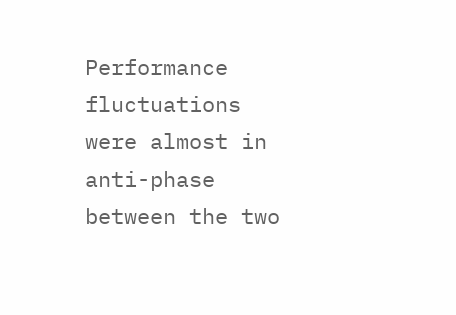Performance fluctuations were almost in anti-phase between the two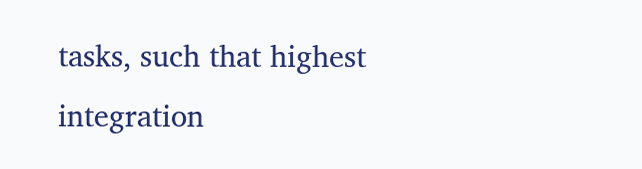tasks, such that highest integration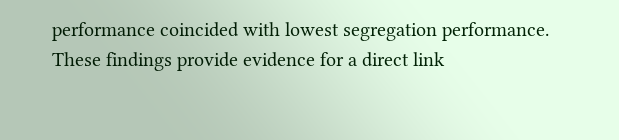performance coincided with lowest segregation performance. These findings provide evidence for a direct link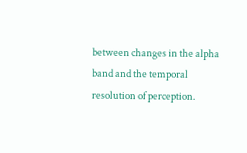between changes in the alpha band and the temporal resolution of perception.